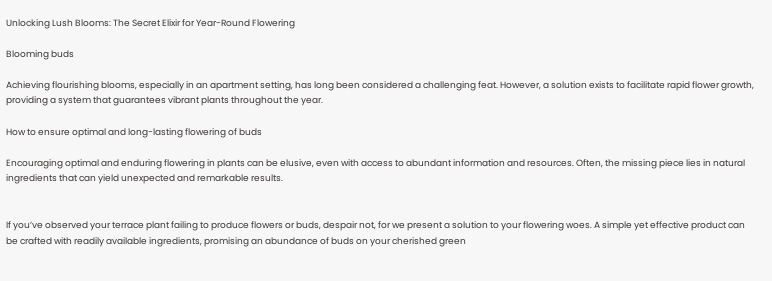Unlocking Lush Blooms: The Secret Elixir for Year-Round Flowering

Blooming buds

Achieving flourishing blooms, especially in an apartment setting, has long been considered a challenging feat. However, a solution exists to facilitate rapid flower growth, providing a system that guarantees vibrant plants throughout the year.

How to ensure optimal and long-lasting flowering of buds

Encouraging optimal and enduring flowering in plants can be elusive, even with access to abundant information and resources. Often, the missing piece lies in natural ingredients that can yield unexpected and remarkable results.


If you’ve observed your terrace plant failing to produce flowers or buds, despair not, for we present a solution to your flowering woes. A simple yet effective product can be crafted with readily available ingredients, promising an abundance of buds on your cherished green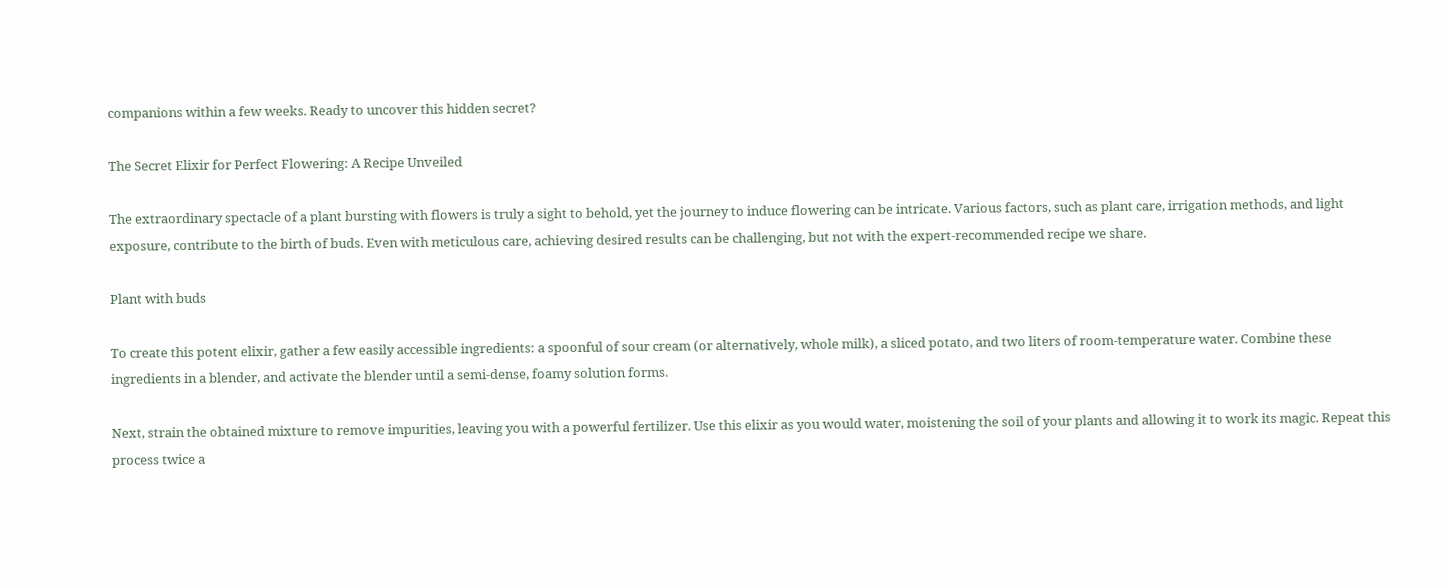companions within a few weeks. Ready to uncover this hidden secret?

The Secret Elixir for Perfect Flowering: A Recipe Unveiled

The extraordinary spectacle of a plant bursting with flowers is truly a sight to behold, yet the journey to induce flowering can be intricate. Various factors, such as plant care, irrigation methods, and light exposure, contribute to the birth of buds. Even with meticulous care, achieving desired results can be challenging, but not with the expert-recommended recipe we share.

Plant with buds

To create this potent elixir, gather a few easily accessible ingredients: a spoonful of sour cream (or alternatively, whole milk), a sliced potato, and two liters of room-temperature water. Combine these ingredients in a blender, and activate the blender until a semi-dense, foamy solution forms.

Next, strain the obtained mixture to remove impurities, leaving you with a powerful fertilizer. Use this elixir as you would water, moistening the soil of your plants and allowing it to work its magic. Repeat this process twice a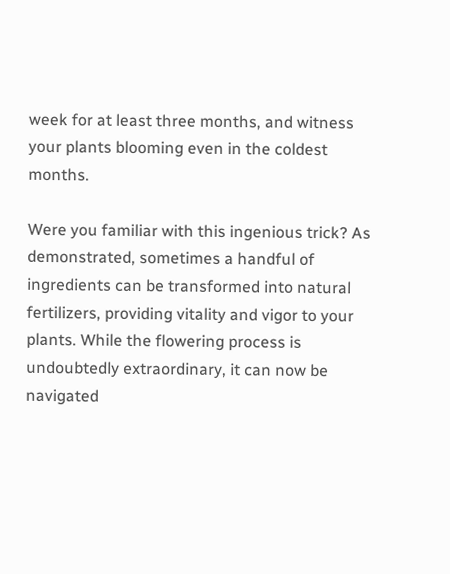week for at least three months, and witness your plants blooming even in the coldest months.

Were you familiar with this ingenious trick? As demonstrated, sometimes a handful of ingredients can be transformed into natural fertilizers, providing vitality and vigor to your plants. While the flowering process is undoubtedly extraordinary, it can now be navigated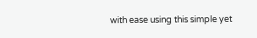with ease using this simple yet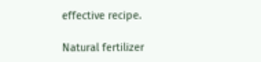effective recipe.

Natural fertilizer